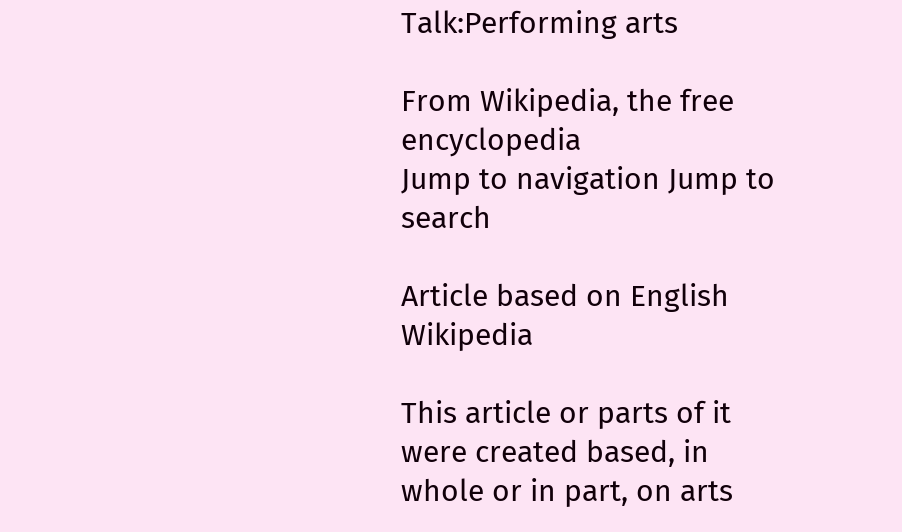Talk:Performing arts

From Wikipedia, the free encyclopedia
Jump to navigation Jump to search

Article based on English Wikipedia

This article or parts of it were created based, in whole or in part, on arts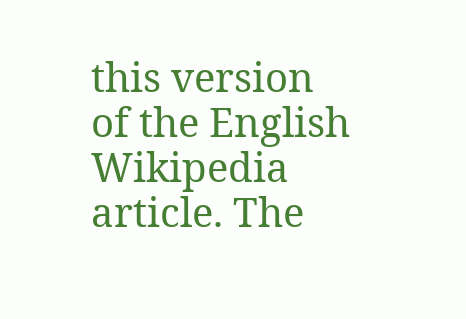this version of the English Wikipedia article. The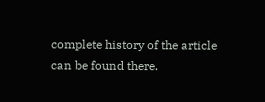complete history of the article can be found there.